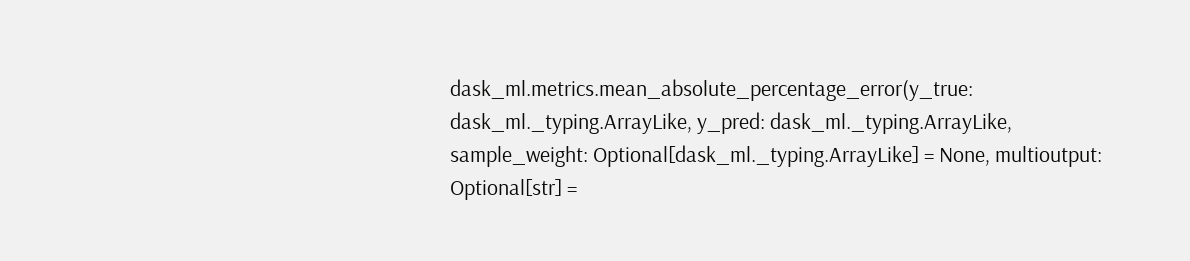dask_ml.metrics.mean_absolute_percentage_error(y_true: dask_ml._typing.ArrayLike, y_pred: dask_ml._typing.ArrayLike, sample_weight: Optional[dask_ml._typing.ArrayLike] = None, multioutput: Optional[str] =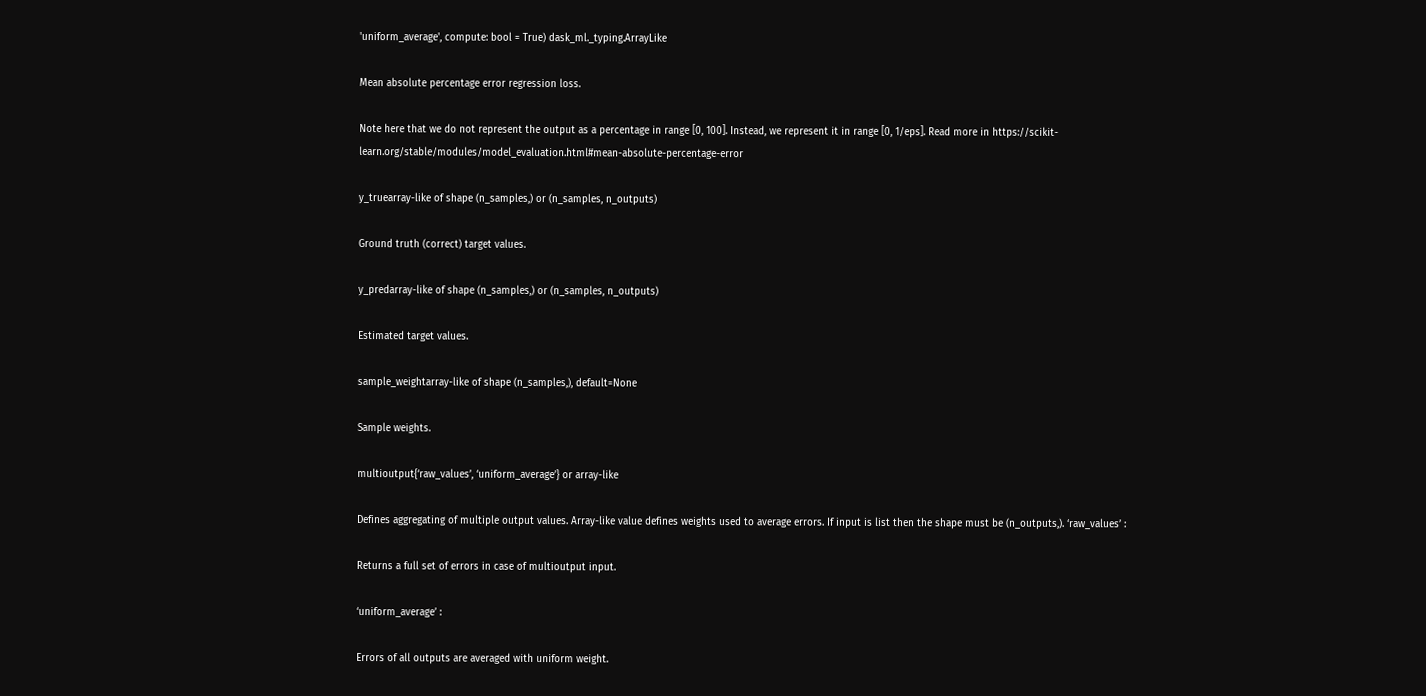'uniform_average', compute: bool = True) dask_ml._typing.ArrayLike

Mean absolute percentage error regression loss.

Note here that we do not represent the output as a percentage in range [0, 100]. Instead, we represent it in range [0, 1/eps]. Read more in https://scikit-learn.org/stable/modules/model_evaluation.html#mean-absolute-percentage-error

y_truearray-like of shape (n_samples,) or (n_samples, n_outputs)

Ground truth (correct) target values.

y_predarray-like of shape (n_samples,) or (n_samples, n_outputs)

Estimated target values.

sample_weightarray-like of shape (n_samples,), default=None

Sample weights.

multioutput{‘raw_values’, ‘uniform_average’} or array-like

Defines aggregating of multiple output values. Array-like value defines weights used to average errors. If input is list then the shape must be (n_outputs,). ‘raw_values’ :

Returns a full set of errors in case of multioutput input.

‘uniform_average’ :

Errors of all outputs are averaged with uniform weight.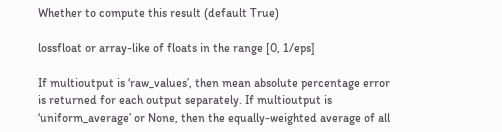Whether to compute this result (default True)

lossfloat or array-like of floats in the range [0, 1/eps]

If multioutput is ‘raw_values’, then mean absolute percentage error is returned for each output separately. If multioutput is ‘uniform_average’ or None, then the equally-weighted average of all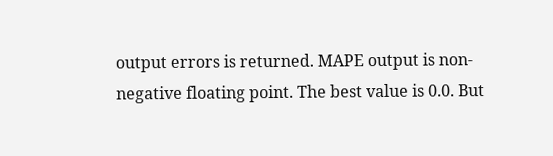output errors is returned. MAPE output is non-negative floating point. The best value is 0.0. But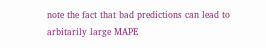note the fact that bad predictions can lead to arbitarily large MAPE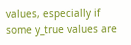values, especially if some y_true values are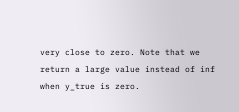very close to zero. Note that we return a large value instead of inf when y_true is zero.